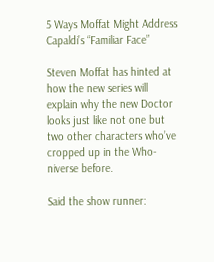5 Ways Moffat Might Address Capaldi’s “Familiar Face”

Steven Moffat has hinted at how the new series will explain why the new Doctor looks just like not one but two other characters who’ve cropped up in the Who-niverse before.

Said the show runner: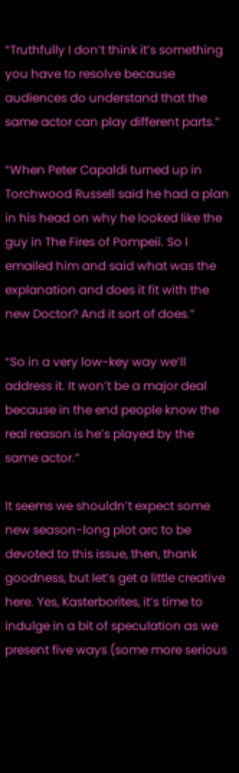“Truthfully I don’t think it’s something you have to resolve because audiences do understand that the same actor can play different parts.”

“When Peter Capaldi turned up in Torchwood Russell said he had a plan in his head on why he looked like the guy in The Fires of Pompeii. So I emailed him and said what was the explanation and does it fit with the new Doctor? And it sort of does.”

“So in a very low-key way we’ll address it. It won’t be a major deal because in the end people know the real reason is he’s played by the same actor.”

It seems we shouldn’t expect some new season-long plot arc to be devoted to this issue, then, thank goodness, but let’s get a little creative here. Yes, Kasterborites, it’s time to indulge in a bit of speculation as we present five ways (some more serious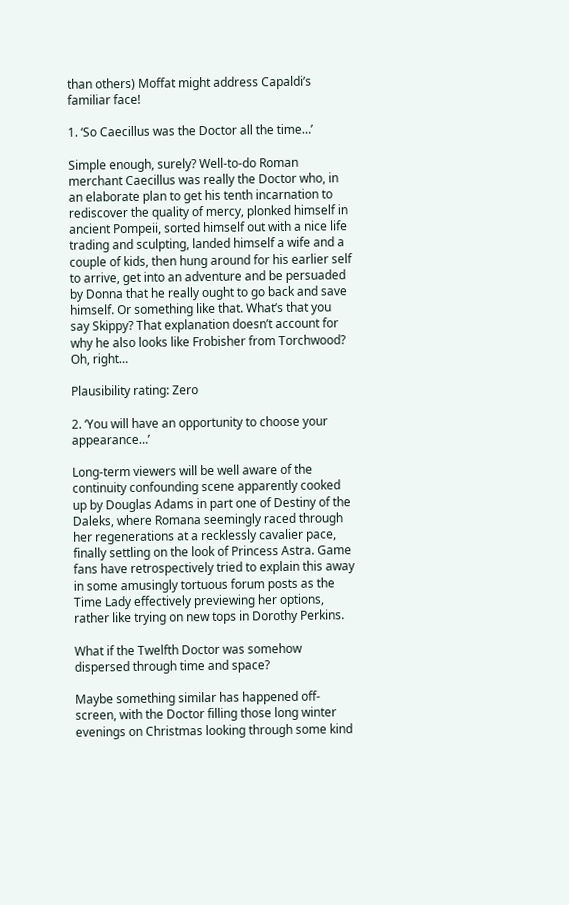than others) Moffat might address Capaldi’s familiar face!

1. ‘So Caecillus was the Doctor all the time…’

Simple enough, surely? Well-to-do Roman merchant Caecillus was really the Doctor who, in an elaborate plan to get his tenth incarnation to rediscover the quality of mercy, plonked himself in ancient Pompeii, sorted himself out with a nice life trading and sculpting, landed himself a wife and a couple of kids, then hung around for his earlier self to arrive, get into an adventure and be persuaded by Donna that he really ought to go back and save himself. Or something like that. What’s that you say Skippy? That explanation doesn’t account for why he also looks like Frobisher from Torchwood? Oh, right…

Plausibility rating: Zero

2. ‘You will have an opportunity to choose your appearance…’

Long-term viewers will be well aware of the continuity confounding scene apparently cooked up by Douglas Adams in part one of Destiny of the Daleks, where Romana seemingly raced through her regenerations at a recklessly cavalier pace, finally settling on the look of Princess Astra. Game fans have retrospectively tried to explain this away in some amusingly tortuous forum posts as the Time Lady effectively previewing her options, rather like trying on new tops in Dorothy Perkins.

What if the Twelfth Doctor was somehow dispersed through time and space?

Maybe something similar has happened off-screen, with the Doctor filling those long winter evenings on Christmas looking through some kind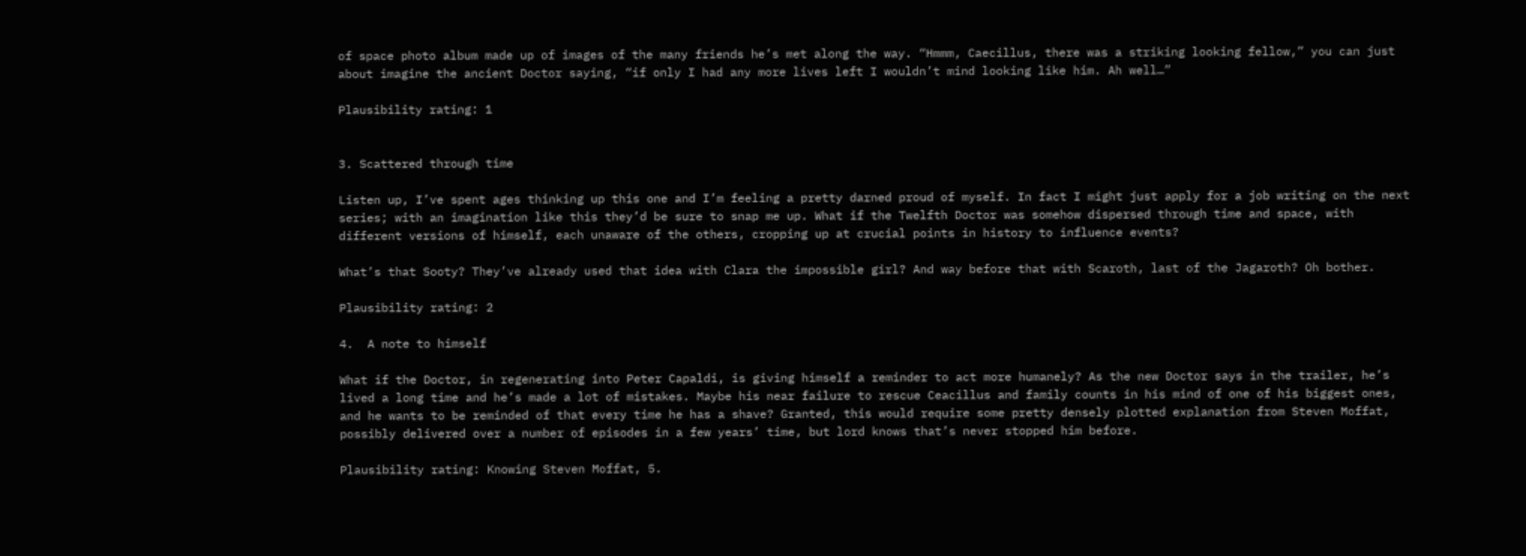of space photo album made up of images of the many friends he’s met along the way. “Hmmm, Caecillus, there was a striking looking fellow,” you can just about imagine the ancient Doctor saying, “if only I had any more lives left I wouldn’t mind looking like him. Ah well…”

Plausibility rating: 1


3. Scattered through time

Listen up, I’ve spent ages thinking up this one and I’m feeling a pretty darned proud of myself. In fact I might just apply for a job writing on the next series; with an imagination like this they’d be sure to snap me up. What if the Twelfth Doctor was somehow dispersed through time and space, with different versions of himself, each unaware of the others, cropping up at crucial points in history to influence events?

What’s that Sooty? They’ve already used that idea with Clara the impossible girl? And way before that with Scaroth, last of the Jagaroth? Oh bother.

Plausibility rating: 2

4.  A note to himself

What if the Doctor, in regenerating into Peter Capaldi, is giving himself a reminder to act more humanely? As the new Doctor says in the trailer, he’s lived a long time and he’s made a lot of mistakes. Maybe his near failure to rescue Ceacillus and family counts in his mind of one of his biggest ones, and he wants to be reminded of that every time he has a shave? Granted, this would require some pretty densely plotted explanation from Steven Moffat, possibly delivered over a number of episodes in a few years’ time, but lord knows that’s never stopped him before.

Plausibility rating: Knowing Steven Moffat, 5.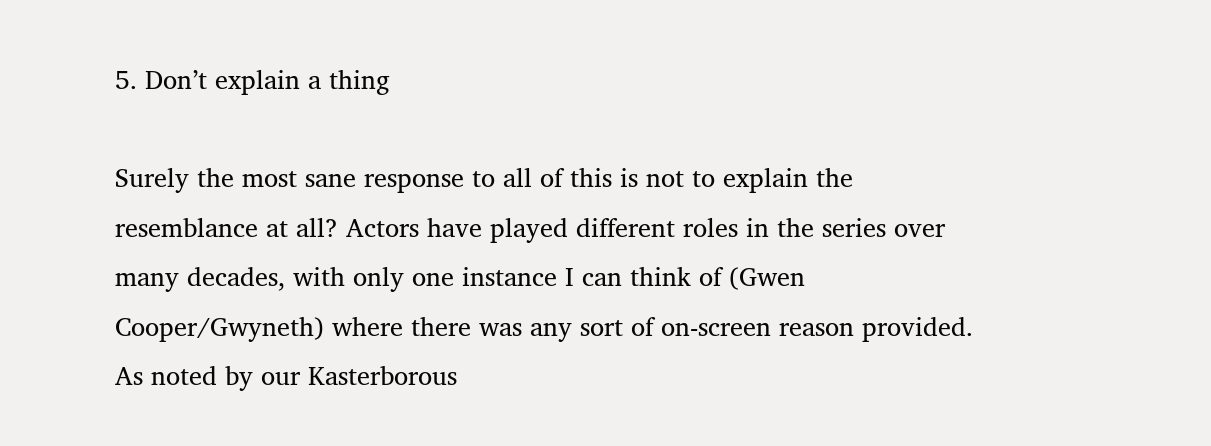5. Don’t explain a thing

Surely the most sane response to all of this is not to explain the resemblance at all? Actors have played different roles in the series over many decades, with only one instance I can think of (Gwen Cooper/Gwyneth) where there was any sort of on-screen reason provided. As noted by our Kasterborous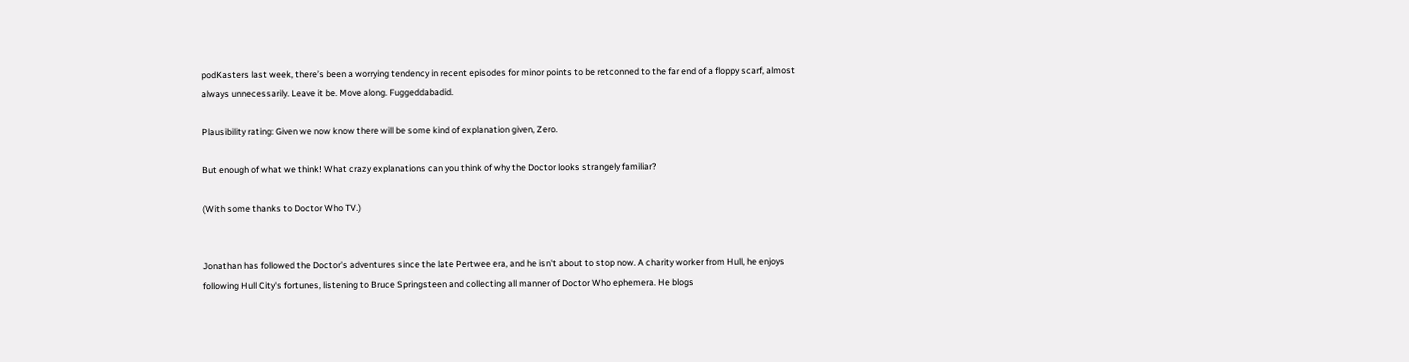podKasters last week, there’s been a worrying tendency in recent episodes for minor points to be retconned to the far end of a floppy scarf, almost always unnecessarily. Leave it be. Move along. Fuggeddabadid.

Plausibility rating: Given we now know there will be some kind of explanation given, Zero.

But enough of what we think! What crazy explanations can you think of why the Doctor looks strangely familiar?

(With some thanks to Doctor Who TV.)


Jonathan has followed the Doctor's adventures since the late Pertwee era, and he isn't about to stop now. A charity worker from Hull, he enjoys following Hull City's fortunes, listening to Bruce Springsteen and collecting all manner of Doctor Who ephemera. He blogs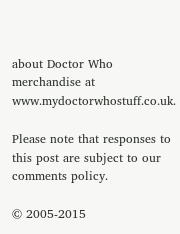about Doctor Who merchandise at www.mydoctorwhostuff.co.uk.

Please note that responses to this post are subject to our comments policy.

© 2005-2015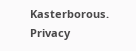Kasterborous. Privacy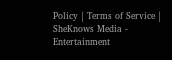Policy | Terms of Service | SheKnows Media - Entertainment